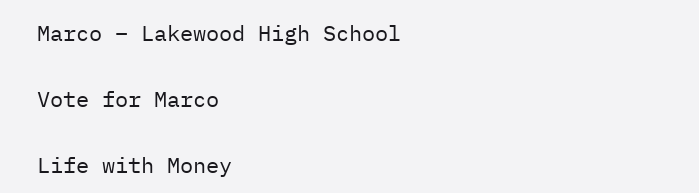Marco – Lakewood High School

Vote for Marco

Life with Money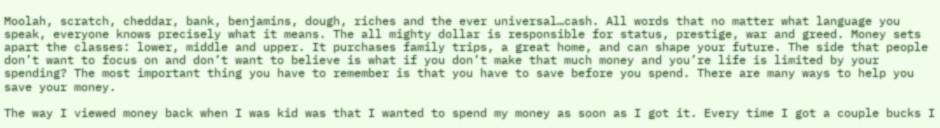Moolah, scratch, cheddar, bank, benjamins, dough, riches and the ever universal…cash. All words that no matter what language you speak, everyone knows precisely what it means. The all mighty dollar is responsible for status, prestige, war and greed. Money sets apart the classes: lower, middle and upper. It purchases family trips, a great home, and can shape your future. The side that people don’t want to focus on and don’t want to believe is what if you don’t make that much money and you’re life is limited by your spending? The most important thing you have to remember is that you have to save before you spend. There are many ways to help you save your money.

The way I viewed money back when I was kid was that I wanted to spend my money as soon as I got it. Every time I got a couple bucks I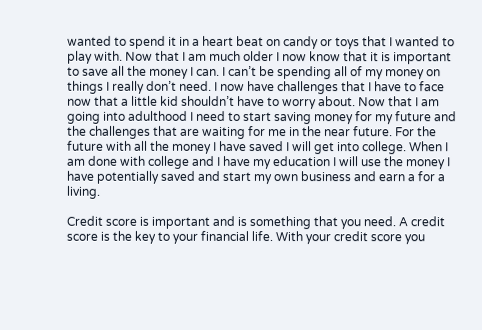wanted to spend it in a heart beat on candy or toys that I wanted to play with. Now that I am much older I now know that it is important to save all the money I can. I can’t be spending all of my money on things I really don’t need. I now have challenges that I have to face now that a little kid shouldn’t have to worry about. Now that I am going into adulthood I need to start saving money for my future and the challenges that are waiting for me in the near future. For the future with all the money I have saved I will get into college. When I am done with college and I have my education I will use the money I have potentially saved and start my own business and earn a for a living.

Credit score is important and is something that you need. A credit score is the key to your financial life. With your credit score you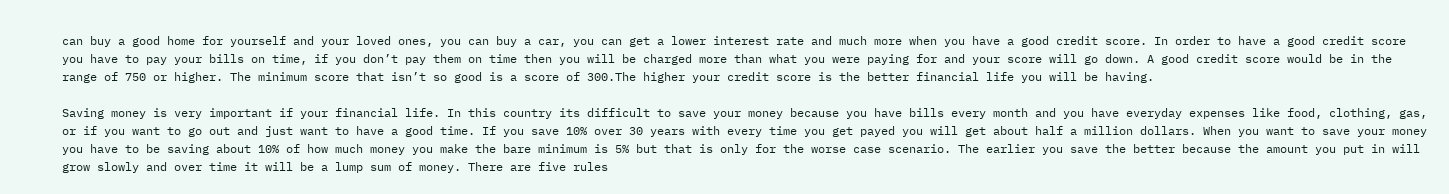can buy a good home for yourself and your loved ones, you can buy a car, you can get a lower interest rate and much more when you have a good credit score. In order to have a good credit score you have to pay your bills on time, if you don’t pay them on time then you will be charged more than what you were paying for and your score will go down. A good credit score would be in the range of 750 or higher. The minimum score that isn’t so good is a score of 300.The higher your credit score is the better financial life you will be having.

Saving money is very important if your financial life. In this country its difficult to save your money because you have bills every month and you have everyday expenses like food, clothing, gas, or if you want to go out and just want to have a good time. If you save 10% over 30 years with every time you get payed you will get about half a million dollars. When you want to save your money you have to be saving about 10% of how much money you make the bare minimum is 5% but that is only for the worse case scenario. The earlier you save the better because the amount you put in will grow slowly and over time it will be a lump sum of money. There are five rules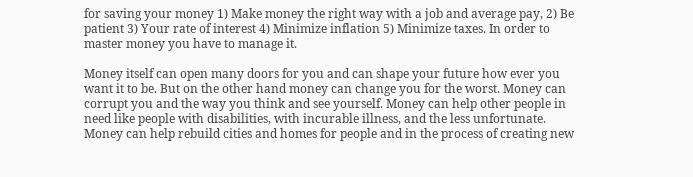for saving your money 1) Make money the right way with a job and average pay, 2) Be patient 3) Your rate of interest 4) Minimize inflation 5) Minimize taxes. In order to master money you have to manage it.

Money itself can open many doors for you and can shape your future how ever you want it to be. But on the other hand money can change you for the worst. Money can corrupt you and the way you think and see yourself. Money can help other people in need like people with disabilities, with incurable illness, and the less unfortunate. Money can help rebuild cities and homes for people and in the process of creating new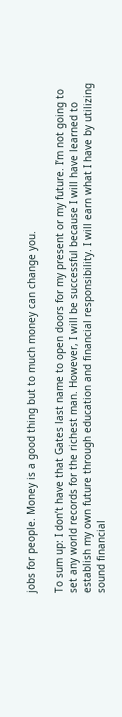jobs for people. Money is a good thing but to much money can change you.

To sum up: I don’t have that Gates last name to open doors for my present or my future. I’m not going to set any world records for the richest man. However, I will be successful because I will have learned to establish my own future through education and financial responsibility. I will earn what I have by utilizing sound financial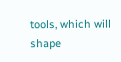tools, which will shape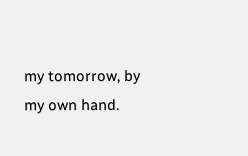my tomorrow, by my own hand.